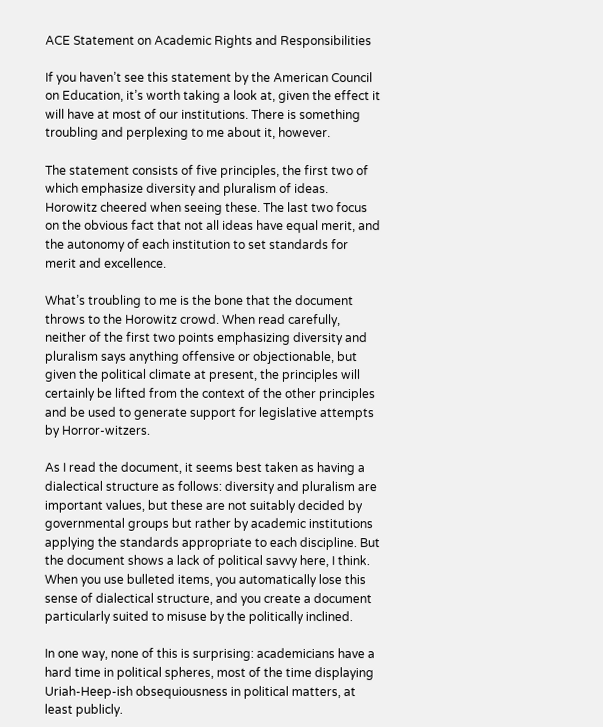ACE Statement on Academic Rights and Responsibilities

If you haven’t see this statement by the American Council on Education, it’s worth taking a look at, given the effect it will have at most of our institutions. There is something troubling and perplexing to me about it, however.

The statement consists of five principles, the first two of which emphasize diversity and pluralism of ideas. Horowitz cheered when seeing these. The last two focus on the obvious fact that not all ideas have equal merit, and the autonomy of each institution to set standards for merit and excellence.

What’s troubling to me is the bone that the document throws to the Horowitz crowd. When read carefully, neither of the first two points emphasizing diversity and pluralism says anything offensive or objectionable, but given the political climate at present, the principles will certainly be lifted from the context of the other principles and be used to generate support for legislative attempts by Horror-witzers.

As I read the document, it seems best taken as having a dialectical structure as follows: diversity and pluralism are important values, but these are not suitably decided by governmental groups but rather by academic institutions applying the standards appropriate to each discipline. But the document shows a lack of political savvy here, I think. When you use bulleted items, you automatically lose this sense of dialectical structure, and you create a document particularly suited to misuse by the politically inclined.

In one way, none of this is surprising: academicians have a hard time in political spheres, most of the time displaying Uriah-Heep-ish obsequiousness in political matters, at least publicly.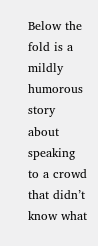Below the fold is a mildly humorous story about speaking to a crowd that didn’t know what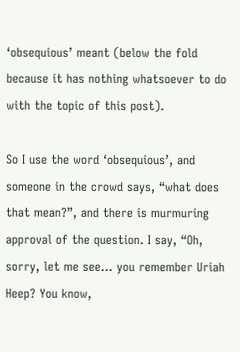‘obsequious’ meant (below the fold because it has nothing whatsoever to do with the topic of this post).

So I use the word ‘obsequious’, and someone in the crowd says, “what does that mean?”, and there is murmuring approval of the question. I say, “Oh, sorry, let me see… you remember Uriah Heep? You know,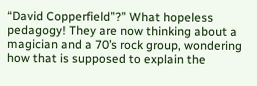“David Copperfield”?” What hopeless pedagogy! They are now thinking about a magician and a 70’s rock group, wondering how that is supposed to explain the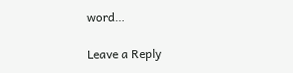word…

Leave a Reply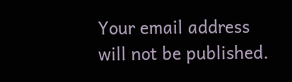Your email address will not be published.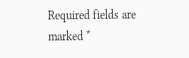Required fields are marked *